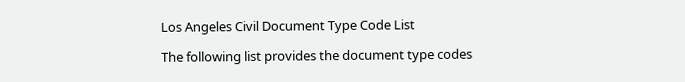Los Angeles Civil Document Type Code List

The following list provides the document type codes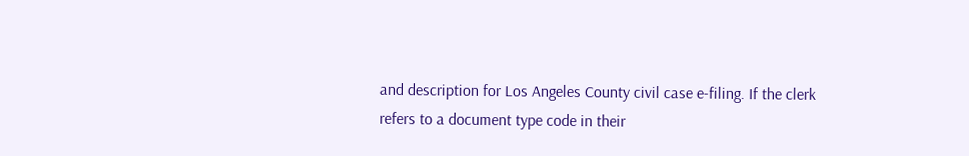and description for Los Angeles County civil case e-filing. If the clerk refers to a document type code in their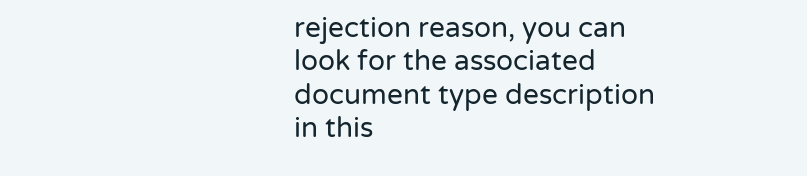rejection reason, you can look for the associated document type description in this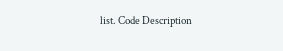list. Code Description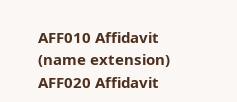AFF010 Affidavit (name extension) AFF020 Affidavit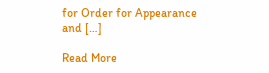for Order for Appearance and […]

Read More